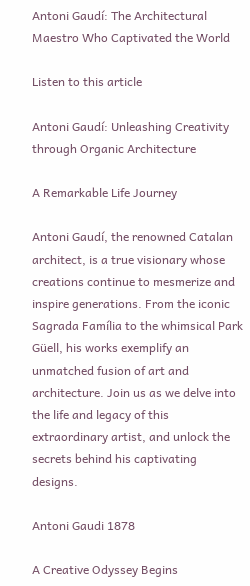Antoni Gaudí: The Architectural Maestro Who Captivated the World

Listen to this article

Antoni Gaudí: Unleashing Creativity through Organic Architecture

A Remarkable Life Journey

Antoni Gaudí, the renowned Catalan architect, is a true visionary whose creations continue to mesmerize and inspire generations. From the iconic Sagrada Família to the whimsical Park Güell, his works exemplify an unmatched fusion of art and architecture. Join us as we delve into the life and legacy of this extraordinary artist, and unlock the secrets behind his captivating designs.

Antoni Gaudi 1878

A Creative Odyssey Begins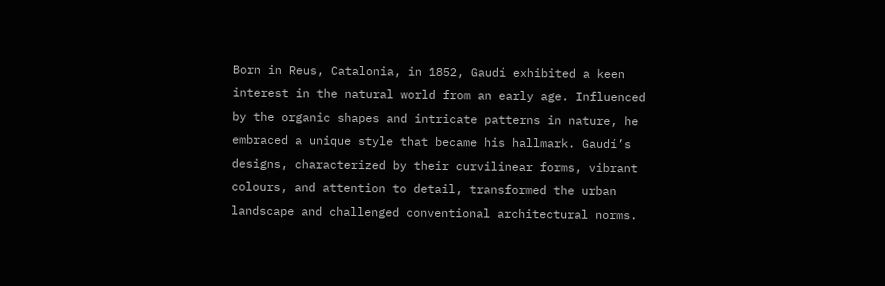Born in Reus, Catalonia, in 1852, Gaudí exhibited a keen interest in the natural world from an early age. Influenced by the organic shapes and intricate patterns in nature, he embraced a unique style that became his hallmark. Gaudí’s designs, characterized by their curvilinear forms, vibrant colours, and attention to detail, transformed the urban landscape and challenged conventional architectural norms.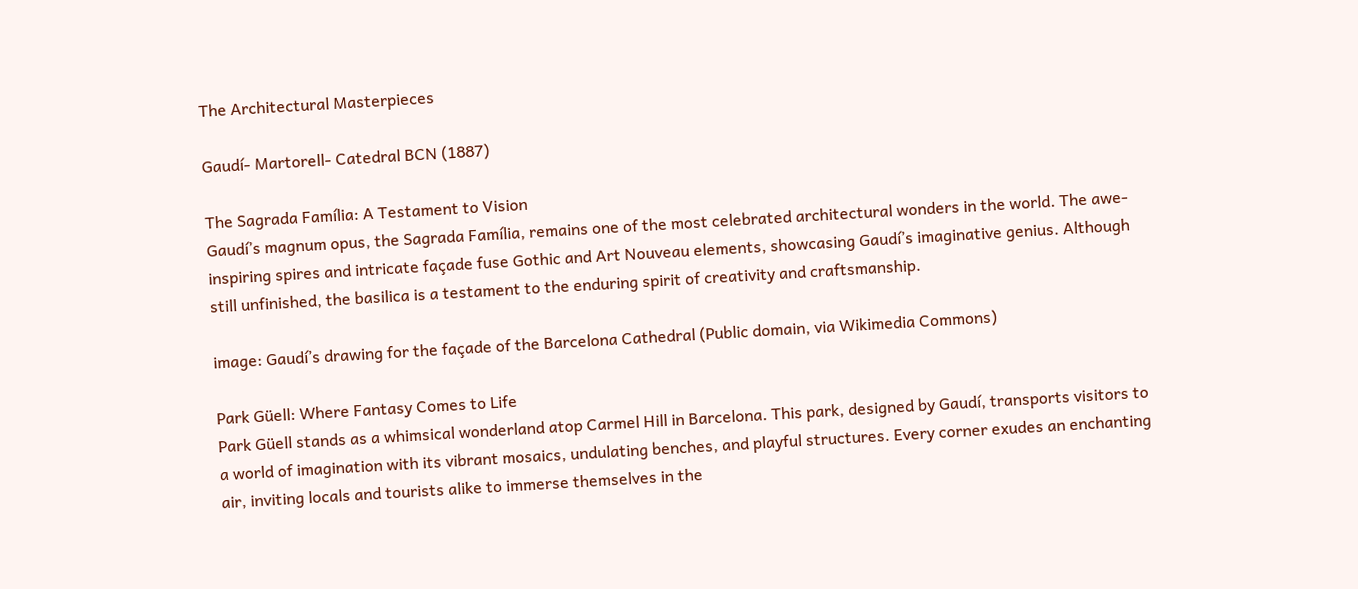The Architectural Masterpieces

Gaudí- Martorell- Catedral BCN (1887)

The Sagrada Família: A Testament to Vision
Gaudí’s magnum opus, the Sagrada Família, remains one of the most celebrated architectural wonders in the world. The awe-inspiring spires and intricate façade fuse Gothic and Art Nouveau elements, showcasing Gaudí’s imaginative genius. Although still unfinished, the basilica is a testament to the enduring spirit of creativity and craftsmanship.

image: Gaudí’s drawing for the façade of the Barcelona Cathedral (Public domain, via Wikimedia Commons)

Park Güell: Where Fantasy Comes to Life
Park Güell stands as a whimsical wonderland atop Carmel Hill in Barcelona. This park, designed by Gaudí, transports visitors to a world of imagination with its vibrant mosaics, undulating benches, and playful structures. Every corner exudes an enchanting air, inviting locals and tourists alike to immerse themselves in the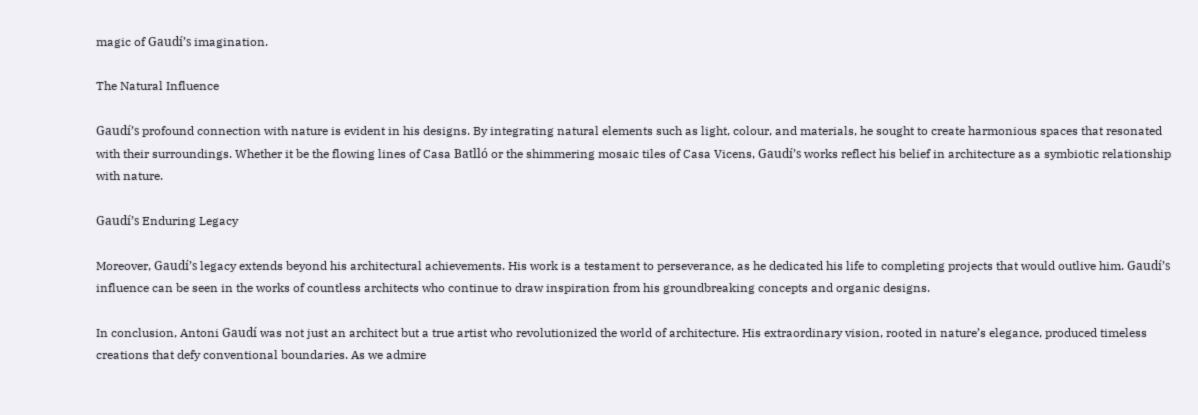magic of Gaudí’s imagination.

The Natural Influence

Gaudí’s profound connection with nature is evident in his designs. By integrating natural elements such as light, colour, and materials, he sought to create harmonious spaces that resonated with their surroundings. Whether it be the flowing lines of Casa Batlló or the shimmering mosaic tiles of Casa Vicens, Gaudí’s works reflect his belief in architecture as a symbiotic relationship with nature.

Gaudí’s Enduring Legacy

Moreover, Gaudí’s legacy extends beyond his architectural achievements. His work is a testament to perseverance, as he dedicated his life to completing projects that would outlive him. Gaudí’s influence can be seen in the works of countless architects who continue to draw inspiration from his groundbreaking concepts and organic designs.

In conclusion, Antoni Gaudí was not just an architect but a true artist who revolutionized the world of architecture. His extraordinary vision, rooted in nature’s elegance, produced timeless creations that defy conventional boundaries. As we admire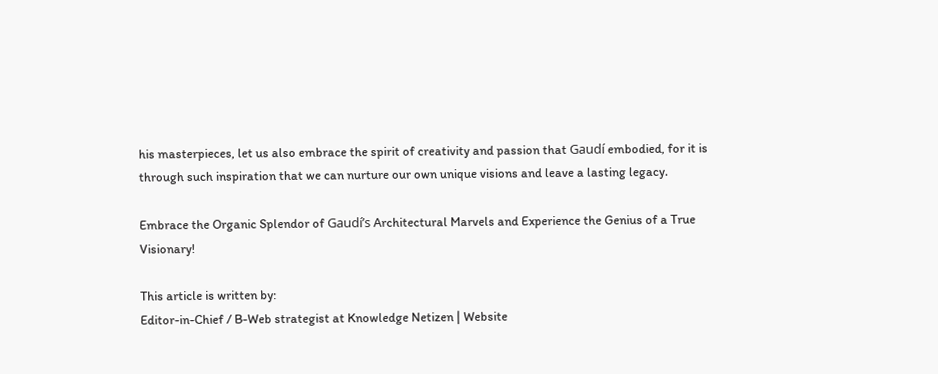his masterpieces, let us also embrace the spirit of creativity and passion that Gaudí embodied, for it is through such inspiration that we can nurture our own unique visions and leave a lasting legacy.

Embrace the Organic Splendor of Gaudí’s Architectural Marvels and Experience the Genius of a True Visionary!

This article is written by:
Editor-in-Chief / B-Web strategist at Knowledge Netizen | Website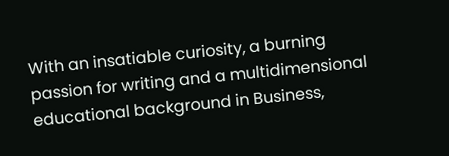With an insatiable curiosity, a burning passion for writing and a multidimensional educational background in Business,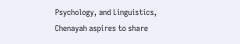Psychology, and Linguistics, Chenayah aspires to share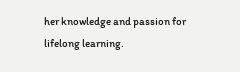her knowledge and passion for lifelong learning.